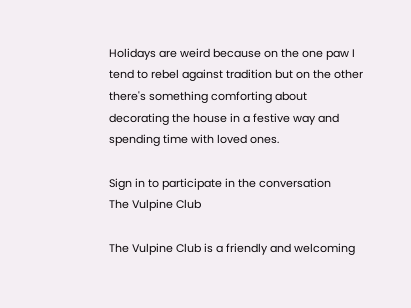Holidays are weird because on the one paw I tend to rebel against tradition but on the other there's something comforting about decorating the house in a festive way and spending time with loved ones.

Sign in to participate in the conversation
The Vulpine Club

The Vulpine Club is a friendly and welcoming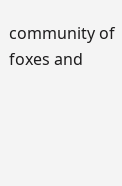community of foxes and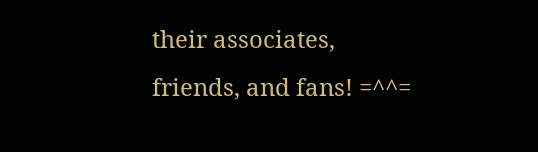their associates, friends, and fans! =^^=